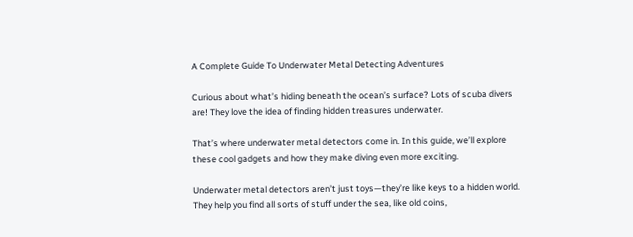A Complete Guide To Underwater Metal Detecting Adventures

Curious about what’s hiding beneath the ocean’s surface? Lots of scuba divers are! They love the idea of finding hidden treasures underwater.

That’s where underwater metal detectors come in. In this guide, we’ll explore these cool gadgets and how they make diving even more exciting.

Underwater metal detectors aren’t just toys—they’re like keys to a hidden world. They help you find all sorts of stuff under the sea, like old coins,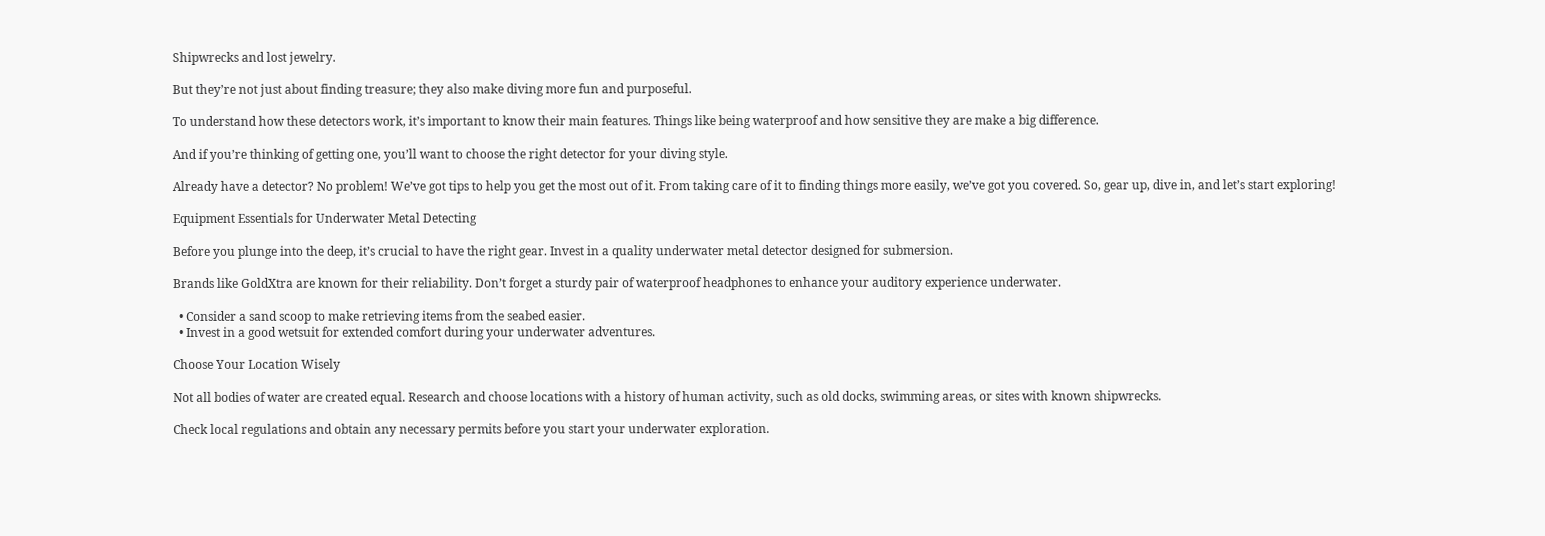Shipwrecks and lost jewelry.

But they’re not just about finding treasure; they also make diving more fun and purposeful.

To understand how these detectors work, it’s important to know their main features. Things like being waterproof and how sensitive they are make a big difference.

And if you’re thinking of getting one, you’ll want to choose the right detector for your diving style.

Already have a detector? No problem! We’ve got tips to help you get the most out of it. From taking care of it to finding things more easily, we’ve got you covered. So, gear up, dive in, and let’s start exploring!

Equipment Essentials for Underwater Metal Detecting

Before you plunge into the deep, it’s crucial to have the right gear. Invest in a quality underwater metal detector designed for submersion.

Brands like GoldXtra are known for their reliability. Don’t forget a sturdy pair of waterproof headphones to enhance your auditory experience underwater.

  • Consider a sand scoop to make retrieving items from the seabed easier.
  • Invest in a good wetsuit for extended comfort during your underwater adventures.

Choose Your Location Wisely

Not all bodies of water are created equal. Research and choose locations with a history of human activity, such as old docks, swimming areas, or sites with known shipwrecks.

Check local regulations and obtain any necessary permits before you start your underwater exploration.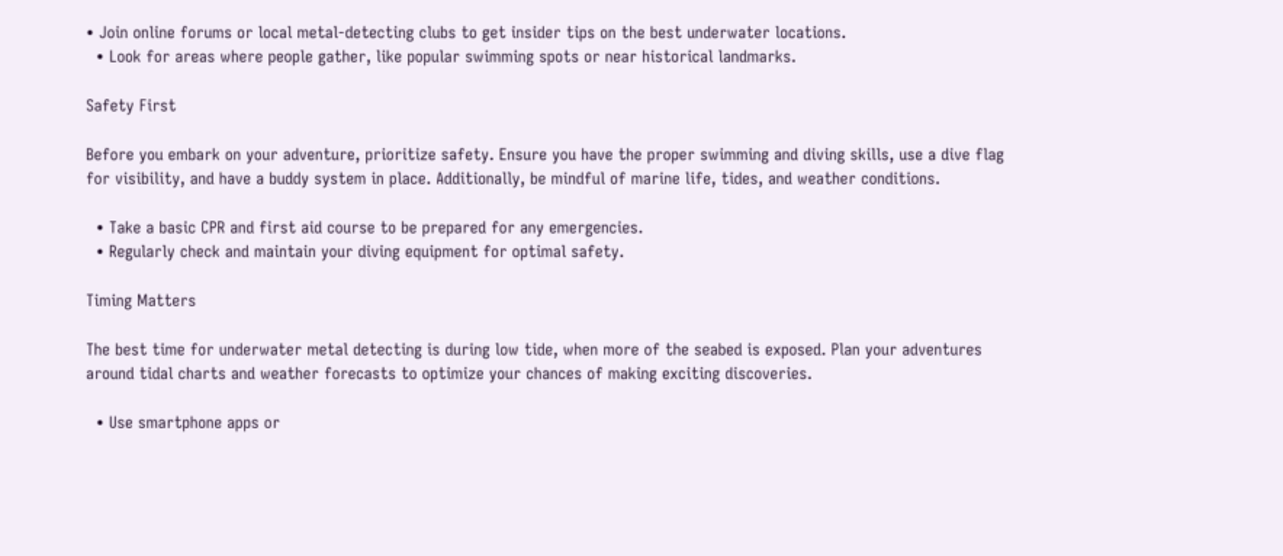• Join online forums or local metal-detecting clubs to get insider tips on the best underwater locations.
  • Look for areas where people gather, like popular swimming spots or near historical landmarks.

Safety First

Before you embark on your adventure, prioritize safety. Ensure you have the proper swimming and diving skills, use a dive flag for visibility, and have a buddy system in place. Additionally, be mindful of marine life, tides, and weather conditions.

  • Take a basic CPR and first aid course to be prepared for any emergencies.
  • Regularly check and maintain your diving equipment for optimal safety.

Timing Matters

The best time for underwater metal detecting is during low tide, when more of the seabed is exposed. Plan your adventures around tidal charts and weather forecasts to optimize your chances of making exciting discoveries.

  • Use smartphone apps or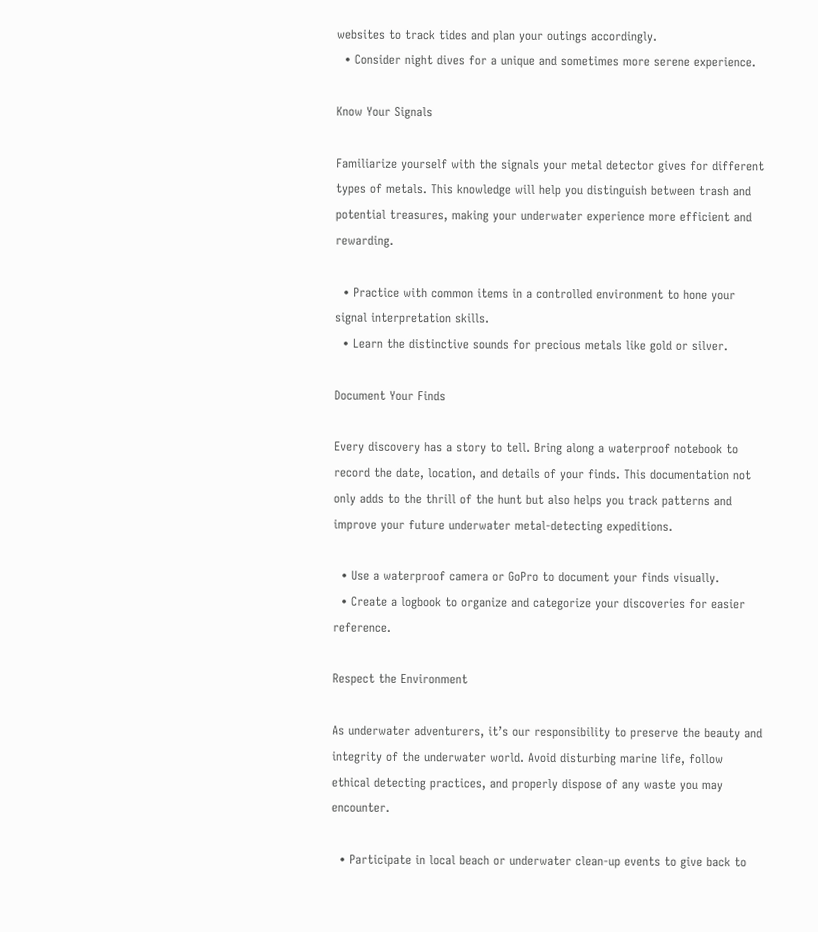websites to track tides and plan your outings accordingly.
  • Consider night dives for a unique and sometimes more serene experience.

Know Your Signals

Familiarize yourself with the signals your metal detector gives for different types of metals. This knowledge will help you distinguish between trash and potential treasures, making your underwater experience more efficient and rewarding.

  • Practice with common items in a controlled environment to hone your signal interpretation skills.
  • Learn the distinctive sounds for precious metals like gold or silver.

Document Your Finds

Every discovery has a story to tell. Bring along a waterproof notebook to record the date, location, and details of your finds. This documentation not only adds to the thrill of the hunt but also helps you track patterns and improve your future underwater metal-detecting expeditions.

  • Use a waterproof camera or GoPro to document your finds visually.
  • Create a logbook to organize and categorize your discoveries for easier reference.

Respect the Environment

As underwater adventurers, it’s our responsibility to preserve the beauty and integrity of the underwater world. Avoid disturbing marine life, follow ethical detecting practices, and properly dispose of any waste you may encounter.

  • Participate in local beach or underwater clean-up events to give back to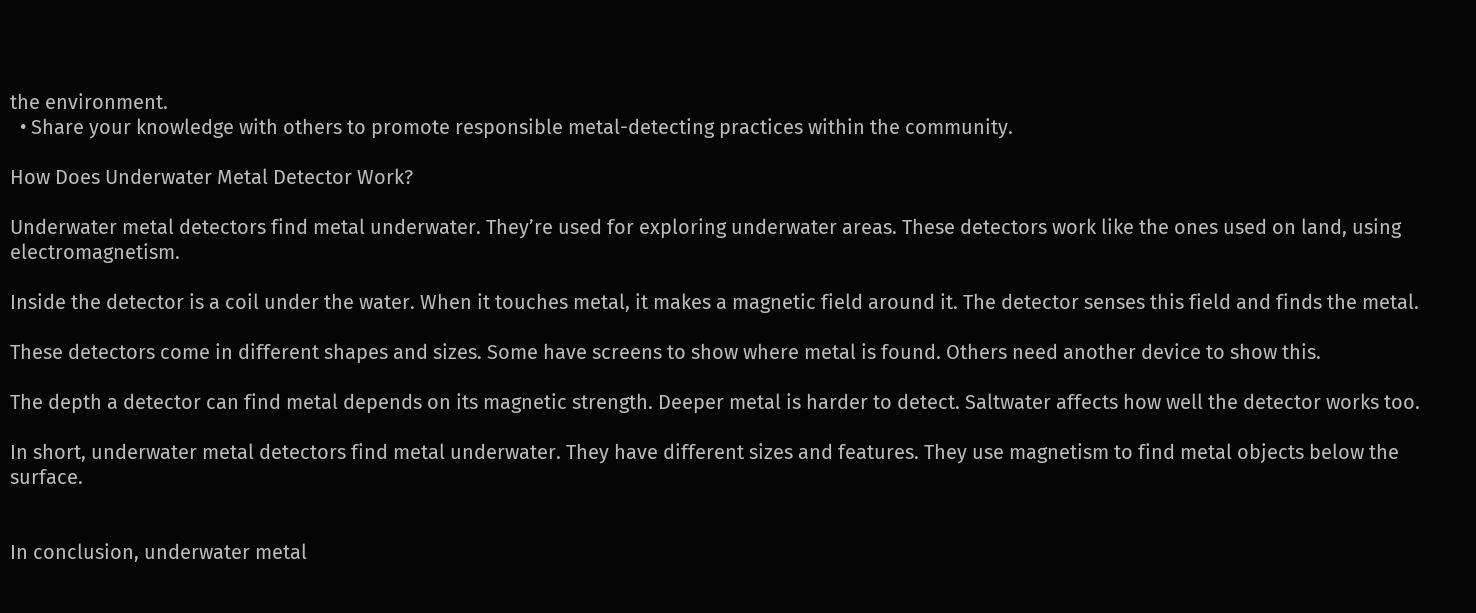the environment.
  • Share your knowledge with others to promote responsible metal-detecting practices within the community.

How Does Underwater Metal Detector Work?

Underwater metal detectors find metal underwater. They’re used for exploring underwater areas. These detectors work like the ones used on land, using electromagnetism.

Inside the detector is a coil under the water. When it touches metal, it makes a magnetic field around it. The detector senses this field and finds the metal.

These detectors come in different shapes and sizes. Some have screens to show where metal is found. Others need another device to show this.

The depth a detector can find metal depends on its magnetic strength. Deeper metal is harder to detect. Saltwater affects how well the detector works too.

In short, underwater metal detectors find metal underwater. They have different sizes and features. They use magnetism to find metal objects below the surface.


In conclusion, underwater metal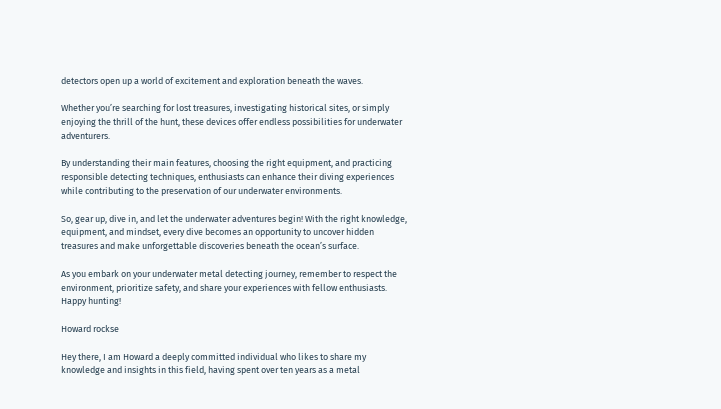detectors open up a world of excitement and exploration beneath the waves.

Whether you’re searching for lost treasures, investigating historical sites, or simply enjoying the thrill of the hunt, these devices offer endless possibilities for underwater adventurers.

By understanding their main features, choosing the right equipment, and practicing responsible detecting techniques, enthusiasts can enhance their diving experiences while contributing to the preservation of our underwater environments.

So, gear up, dive in, and let the underwater adventures begin! With the right knowledge, equipment, and mindset, every dive becomes an opportunity to uncover hidden treasures and make unforgettable discoveries beneath the ocean’s surface.

As you embark on your underwater metal detecting journey, remember to respect the environment, prioritize safety, and share your experiences with fellow enthusiasts. Happy hunting!

Howard rockse

Hey there, I am Howard a deeply committed individual who likes to share my knowledge and insights in this field, having spent over ten years as a metal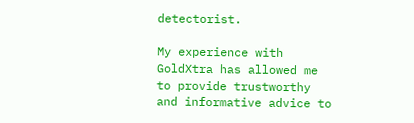detectorist.

My experience with GoldXtra has allowed me to provide trustworthy and informative advice to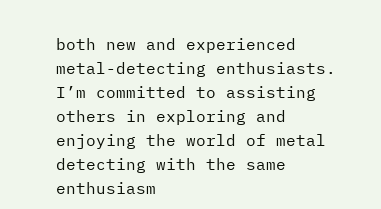both new and experienced metal-detecting enthusiasts. I’m committed to assisting others in exploring and enjoying the world of metal detecting with the same enthusiasm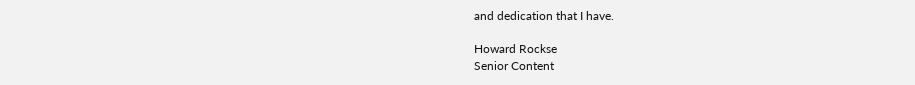and dedication that I have.

Howard Rockse
Senior Content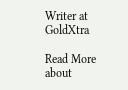Writer at GoldXtra

Read More about